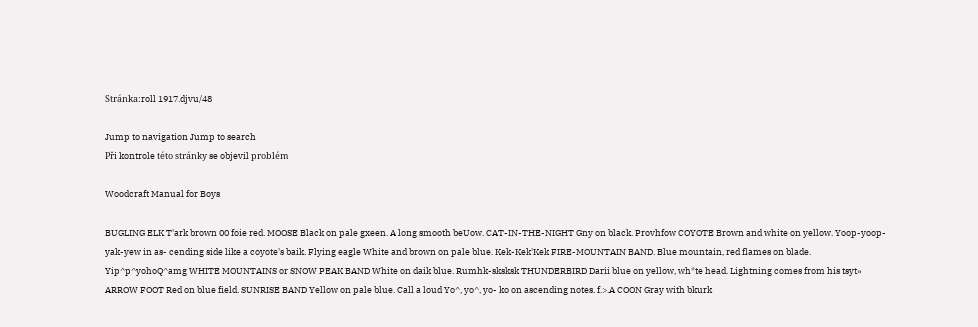Stránka:roll 1917.djvu/48

Jump to navigation Jump to search
Při kontrole této stránky se objevil problém

Woodcraft Manual for Boys

BUGLING ELK T'ark brown 00 foie red. MOOSE Black on pale gxeen. A long smooth beUow. CAT-IN-THE-NIGHT Gny on black. Provhfow COYOTE Brown and white on yellow. Yoop-yoop-yak-yew in as- cending side like a coyote's baik. Flying eagle White and brown on pale blue. Kek-Kek'Kek FIRE-MOUNTAIN BAND. Blue mountain, red flames on blade. Yip^p^yohoQ^amg WHITE MOUNTAINS or SNOW PEAK BAND White on daik blue. Rumhk-sksksk THUNDERBIRD Darii blue on yellow, wh*te head. Lightning comes from his tsyt» ARROW FOOT Red on blue field. SUNRISE BAND Yellow on pale blue. Call a loud Yo^, yo^, yo- ko on ascending notes. f.>.A COON Gray with bkurk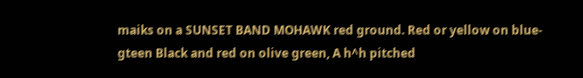maiks on a SUNSET BAND MOHAWK red ground. Red or yellow on blue-gteen Black and red on olive green, A h^h pitched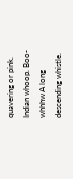quavering or pink. Indian whoop. Boo-whhhw A long descending whistle.